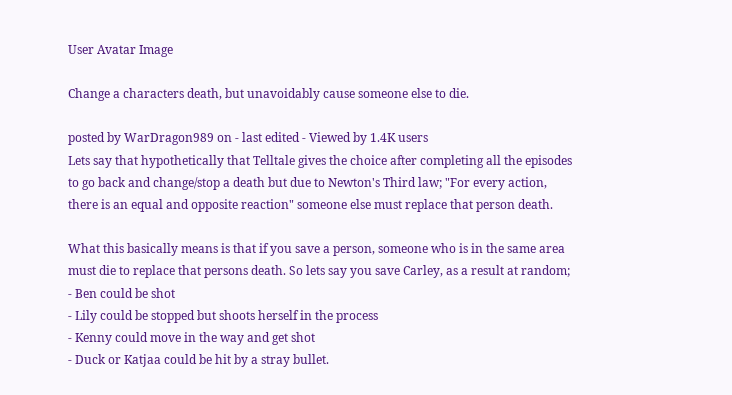User Avatar Image

Change a characters death, but unavoidably cause someone else to die.

posted by WarDragon989 on - last edited - Viewed by 1.4K users
Lets say that hypothetically that Telltale gives the choice after completing all the episodes to go back and change/stop a death but due to Newton's Third law; "For every action, there is an equal and opposite reaction" someone else must replace that person death.

What this basically means is that if you save a person, someone who is in the same area must die to replace that persons death. So lets say you save Carley, as a result at random;
- Ben could be shot
- Lily could be stopped but shoots herself in the process
- Kenny could move in the way and get shot
- Duck or Katjaa could be hit by a stray bullet.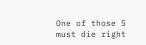One of those 5 must die right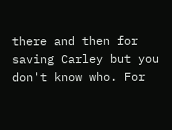there and then for saving Carley but you don't know who. For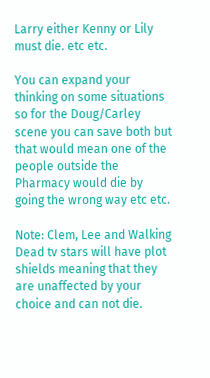Larry either Kenny or Lily must die. etc etc.

You can expand your thinking on some situations so for the Doug/Carley scene you can save both but that would mean one of the people outside the Pharmacy would die by going the wrong way etc etc.

Note: Clem, Lee and Walking Dead tv stars will have plot shields meaning that they are unaffected by your choice and can not die.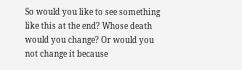So would you like to see something like this at the end? Whose death would you change? Or would you not change it because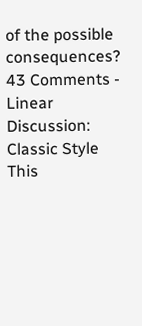of the possible consequences?
43 Comments - Linear Discussion: Classic Style
This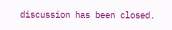discussion has been closed.